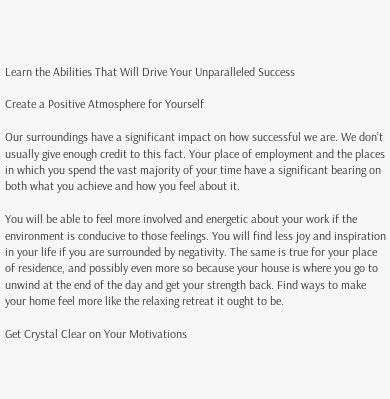Learn the Abilities That Will Drive Your Unparalleled Success

Create a Positive Atmosphere for Yourself

Our surroundings have a significant impact on how successful we are. We don’t usually give enough credit to this fact. Your place of employment and the places in which you spend the vast majority of your time have a significant bearing on both what you achieve and how you feel about it.

You will be able to feel more involved and energetic about your work if the environment is conducive to those feelings. You will find less joy and inspiration in your life if you are surrounded by negativity. The same is true for your place of residence, and possibly even more so because your house is where you go to unwind at the end of the day and get your strength back. Find ways to make your home feel more like the relaxing retreat it ought to be.

Get Crystal Clear on Your Motivations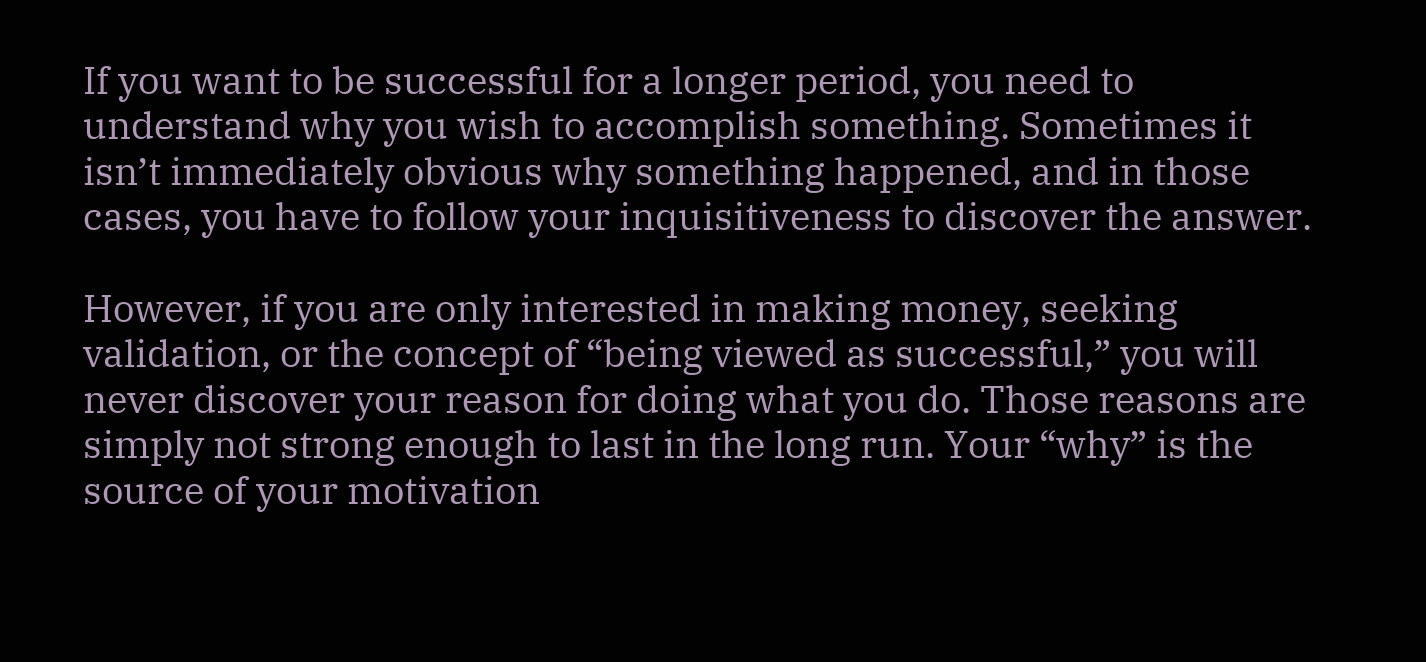If you want to be successful for a longer period, you need to understand why you wish to accomplish something. Sometimes it isn’t immediately obvious why something happened, and in those cases, you have to follow your inquisitiveness to discover the answer.

However, if you are only interested in making money, seeking validation, or the concept of “being viewed as successful,” you will never discover your reason for doing what you do. Those reasons are simply not strong enough to last in the long run. Your “why” is the source of your motivation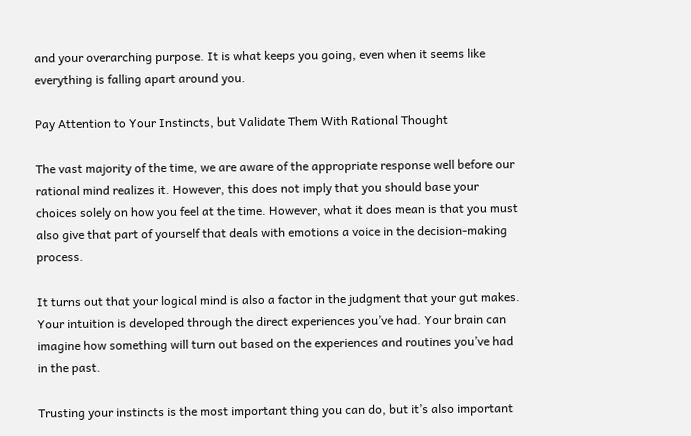and your overarching purpose. It is what keeps you going, even when it seems like everything is falling apart around you.

Pay Attention to Your Instincts, but Validate Them With Rational Thought

The vast majority of the time, we are aware of the appropriate response well before our rational mind realizes it. However, this does not imply that you should base your choices solely on how you feel at the time. However, what it does mean is that you must also give that part of yourself that deals with emotions a voice in the decision-making process.

It turns out that your logical mind is also a factor in the judgment that your gut makes. Your intuition is developed through the direct experiences you’ve had. Your brain can imagine how something will turn out based on the experiences and routines you’ve had in the past.

Trusting your instincts is the most important thing you can do, but it’s also important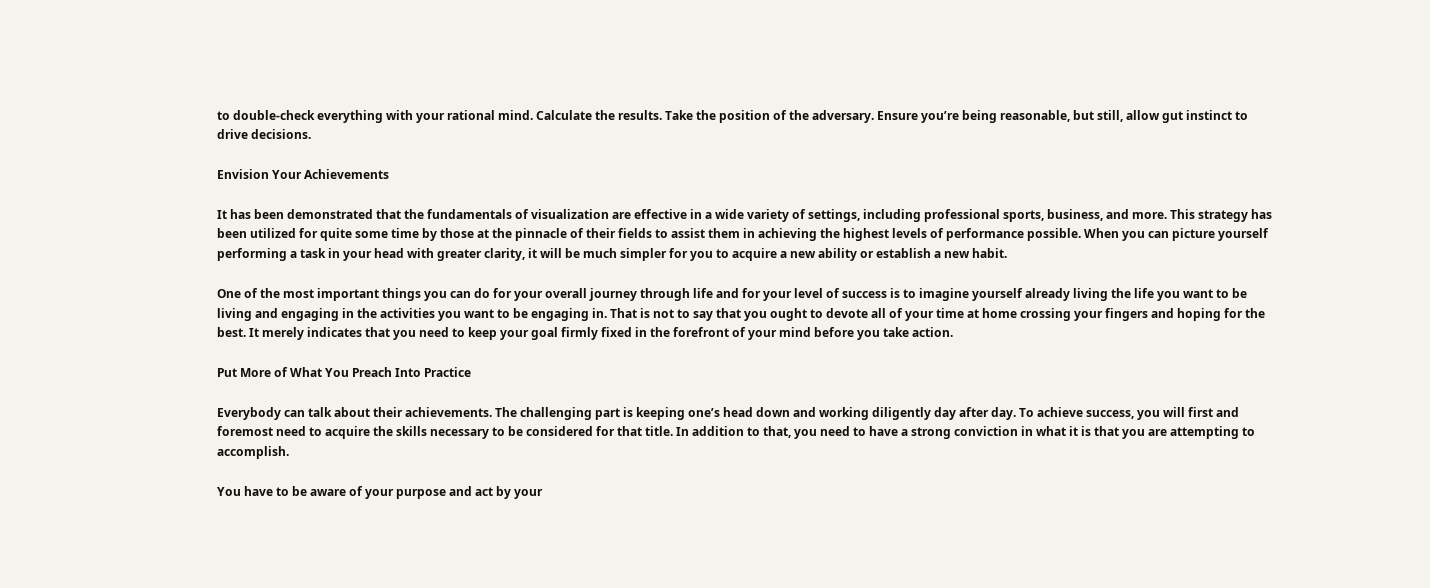to double-check everything with your rational mind. Calculate the results. Take the position of the adversary. Ensure you’re being reasonable, but still, allow gut instinct to drive decisions.

Envision Your Achievements

It has been demonstrated that the fundamentals of visualization are effective in a wide variety of settings, including professional sports, business, and more. This strategy has been utilized for quite some time by those at the pinnacle of their fields to assist them in achieving the highest levels of performance possible. When you can picture yourself performing a task in your head with greater clarity, it will be much simpler for you to acquire a new ability or establish a new habit.

One of the most important things you can do for your overall journey through life and for your level of success is to imagine yourself already living the life you want to be living and engaging in the activities you want to be engaging in. That is not to say that you ought to devote all of your time at home crossing your fingers and hoping for the best. It merely indicates that you need to keep your goal firmly fixed in the forefront of your mind before you take action.

Put More of What You Preach Into Practice

Everybody can talk about their achievements. The challenging part is keeping one’s head down and working diligently day after day. To achieve success, you will first and foremost need to acquire the skills necessary to be considered for that title. In addition to that, you need to have a strong conviction in what it is that you are attempting to accomplish.

You have to be aware of your purpose and act by your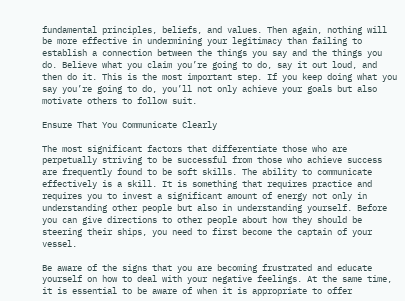fundamental principles, beliefs, and values. Then again, nothing will be more effective in undermining your legitimacy than failing to establish a connection between the things you say and the things you do. Believe what you claim you’re going to do, say it out loud, and then do it. This is the most important step. If you keep doing what you say you’re going to do, you’ll not only achieve your goals but also motivate others to follow suit.

Ensure That You Communicate Clearly

The most significant factors that differentiate those who are perpetually striving to be successful from those who achieve success are frequently found to be soft skills. The ability to communicate effectively is a skill. It is something that requires practice and requires you to invest a significant amount of energy not only in understanding other people but also in understanding yourself. Before you can give directions to other people about how they should be steering their ships, you need to first become the captain of your vessel.

Be aware of the signs that you are becoming frustrated and educate yourself on how to deal with your negative feelings. At the same time, it is essential to be aware of when it is appropriate to offer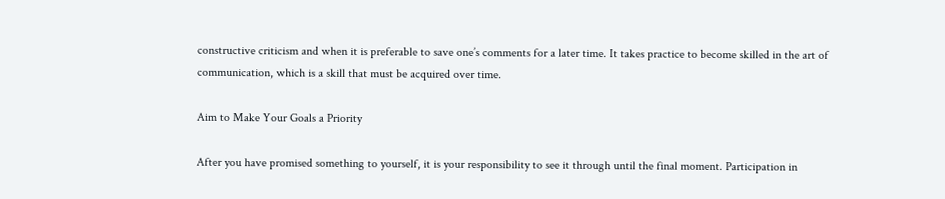constructive criticism and when it is preferable to save one’s comments for a later time. It takes practice to become skilled in the art of communication, which is a skill that must be acquired over time.

Aim to Make Your Goals a Priority

After you have promised something to yourself, it is your responsibility to see it through until the final moment. Participation in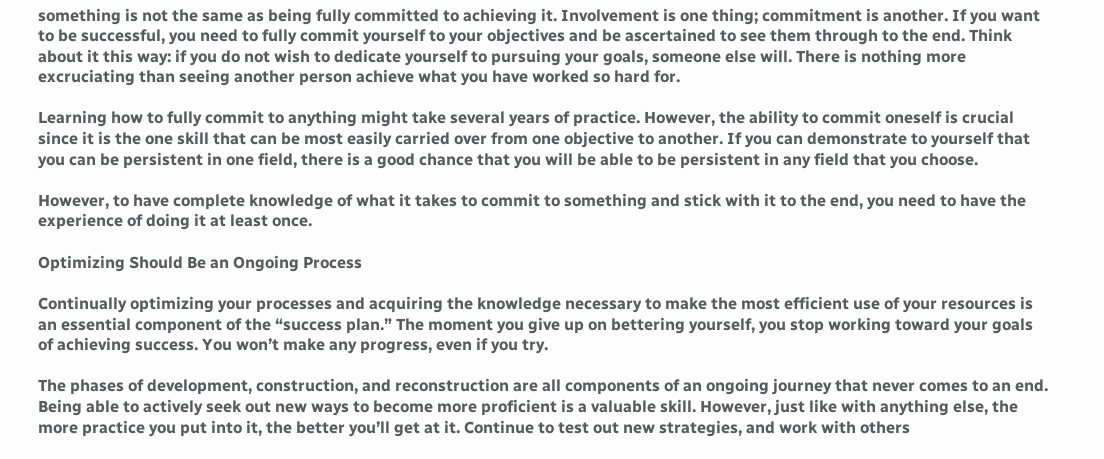something is not the same as being fully committed to achieving it. Involvement is one thing; commitment is another. If you want to be successful, you need to fully commit yourself to your objectives and be ascertained to see them through to the end. Think about it this way: if you do not wish to dedicate yourself to pursuing your goals, someone else will. There is nothing more excruciating than seeing another person achieve what you have worked so hard for.

Learning how to fully commit to anything might take several years of practice. However, the ability to commit oneself is crucial since it is the one skill that can be most easily carried over from one objective to another. If you can demonstrate to yourself that you can be persistent in one field, there is a good chance that you will be able to be persistent in any field that you choose.

However, to have complete knowledge of what it takes to commit to something and stick with it to the end, you need to have the experience of doing it at least once.

Optimizing Should Be an Ongoing Process

Continually optimizing your processes and acquiring the knowledge necessary to make the most efficient use of your resources is an essential component of the “success plan.” The moment you give up on bettering yourself, you stop working toward your goals of achieving success. You won’t make any progress, even if you try.

The phases of development, construction, and reconstruction are all components of an ongoing journey that never comes to an end. Being able to actively seek out new ways to become more proficient is a valuable skill. However, just like with anything else, the more practice you put into it, the better you’ll get at it. Continue to test out new strategies, and work with others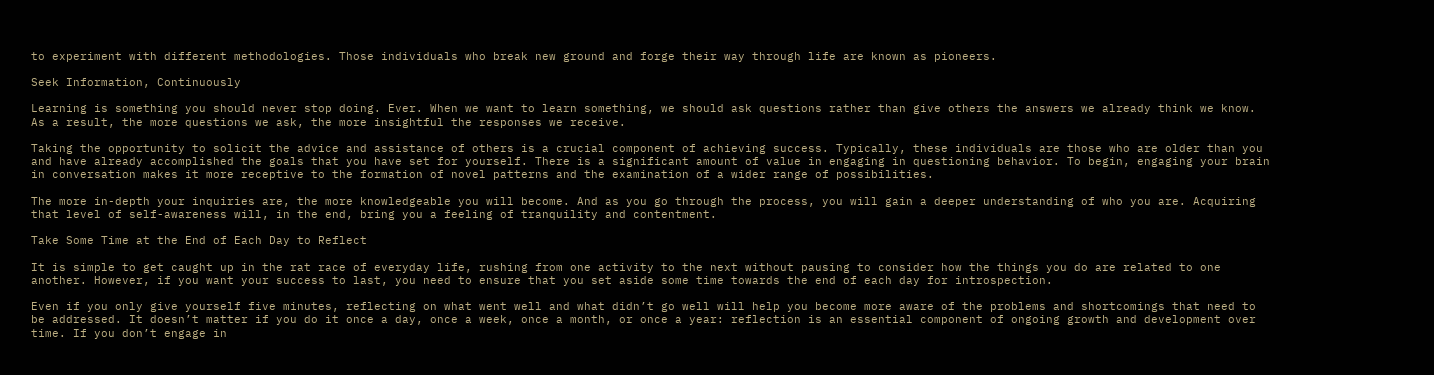to experiment with different methodologies. Those individuals who break new ground and forge their way through life are known as pioneers.

Seek Information, Continuously

Learning is something you should never stop doing. Ever. When we want to learn something, we should ask questions rather than give others the answers we already think we know. As a result, the more questions we ask, the more insightful the responses we receive.

Taking the opportunity to solicit the advice and assistance of others is a crucial component of achieving success. Typically, these individuals are those who are older than you and have already accomplished the goals that you have set for yourself. There is a significant amount of value in engaging in questioning behavior. To begin, engaging your brain in conversation makes it more receptive to the formation of novel patterns and the examination of a wider range of possibilities.

The more in-depth your inquiries are, the more knowledgeable you will become. And as you go through the process, you will gain a deeper understanding of who you are. Acquiring that level of self-awareness will, in the end, bring you a feeling of tranquility and contentment.

Take Some Time at the End of Each Day to Reflect

It is simple to get caught up in the rat race of everyday life, rushing from one activity to the next without pausing to consider how the things you do are related to one another. However, if you want your success to last, you need to ensure that you set aside some time towards the end of each day for introspection.

Even if you only give yourself five minutes, reflecting on what went well and what didn’t go well will help you become more aware of the problems and shortcomings that need to be addressed. It doesn’t matter if you do it once a day, once a week, once a month, or once a year: reflection is an essential component of ongoing growth and development over time. If you don’t engage in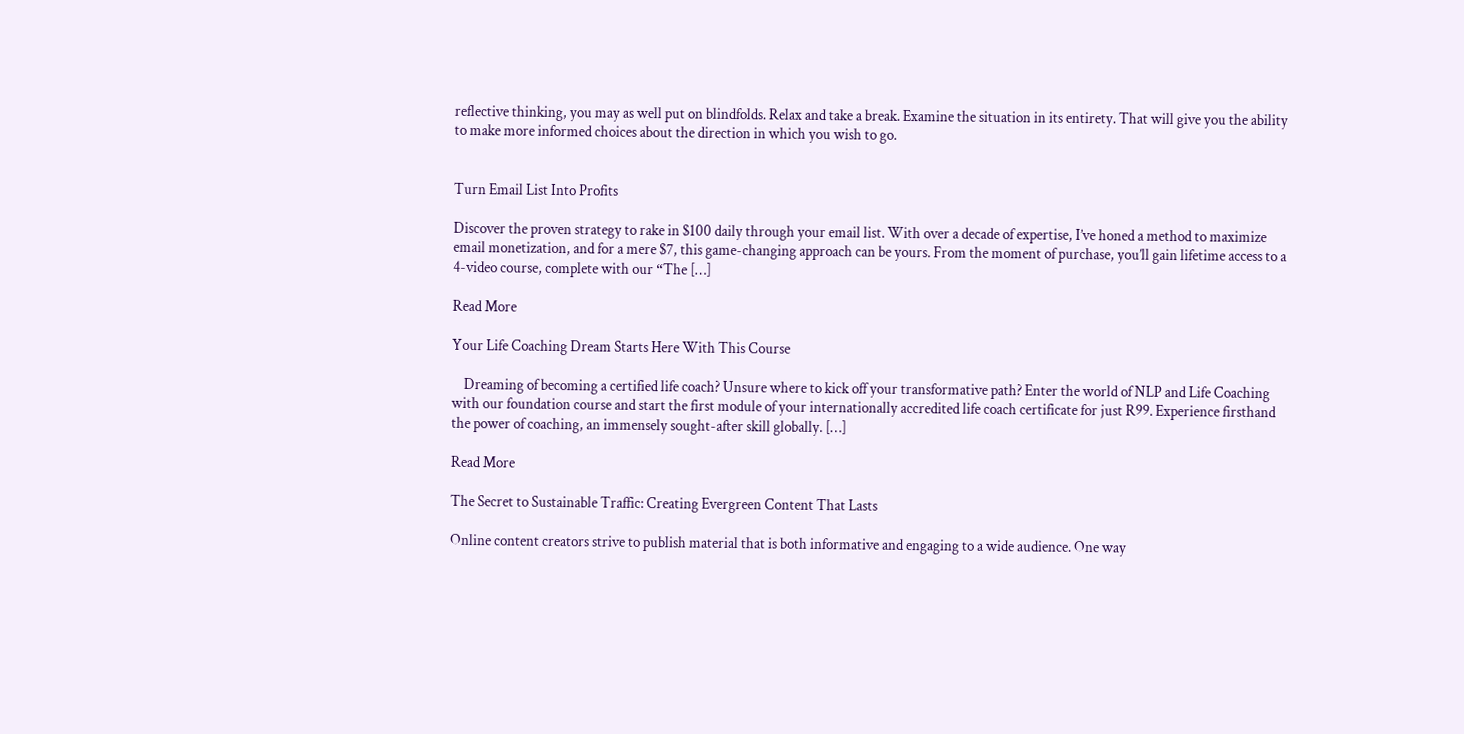reflective thinking, you may as well put on blindfolds. Relax and take a break. Examine the situation in its entirety. That will give you the ability to make more informed choices about the direction in which you wish to go.


Turn Email List Into Profits

Discover the proven strategy to rake in $100 daily through your email list. With over a decade of expertise, I’ve honed a method to maximize email monetization, and for a mere $7, this game-changing approach can be yours. From the moment of purchase, you’ll gain lifetime access to a 4-video course, complete with our “The […]

Read More

Your Life Coaching Dream Starts Here With This Course

    Dreaming of becoming a certified life coach? Unsure where to kick off your transformative path? Enter the world of NLP and Life Coaching with our foundation course and start the first module of your internationally accredited life coach certificate for just R99. Experience firsthand the power of coaching, an immensely sought-after skill globally. […]

Read More

The Secret to Sustainable Traffic: Creating Evergreen Content That Lasts

Online content creators strive to publish material that is both informative and engaging to a wide audience. One way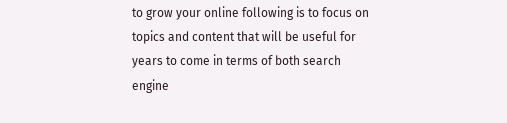to grow your online following is to focus on topics and content that will be useful for years to come in terms of both search engine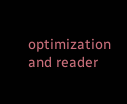optimization and reader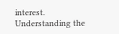interest. Understanding the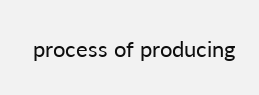process of producing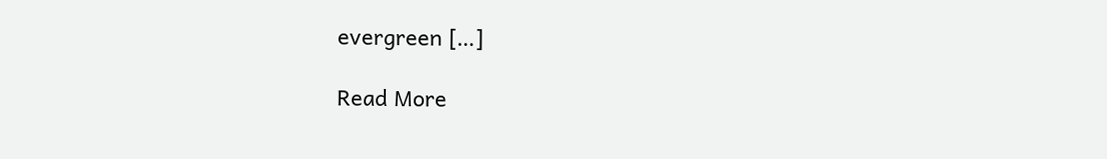evergreen […]

Read More